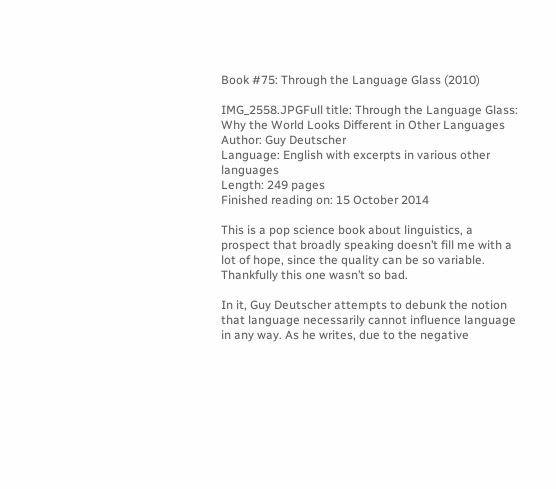Book #75: Through the Language Glass (2010)

IMG_2558.JPGFull title: Through the Language Glass: Why the World Looks Different in Other Languages
Author: Guy Deutscher
Language: English with excerpts in various other languages
Length: 249 pages
Finished reading on: 15 October 2014

This is a pop science book about linguistics, a prospect that broadly speaking doesn’t fill me with a lot of hope, since the quality can be so variable. Thankfully this one wasn’t so bad.

In it, Guy Deutscher attempts to debunk the notion that language necessarily cannot influence language in any way. As he writes, due to the negative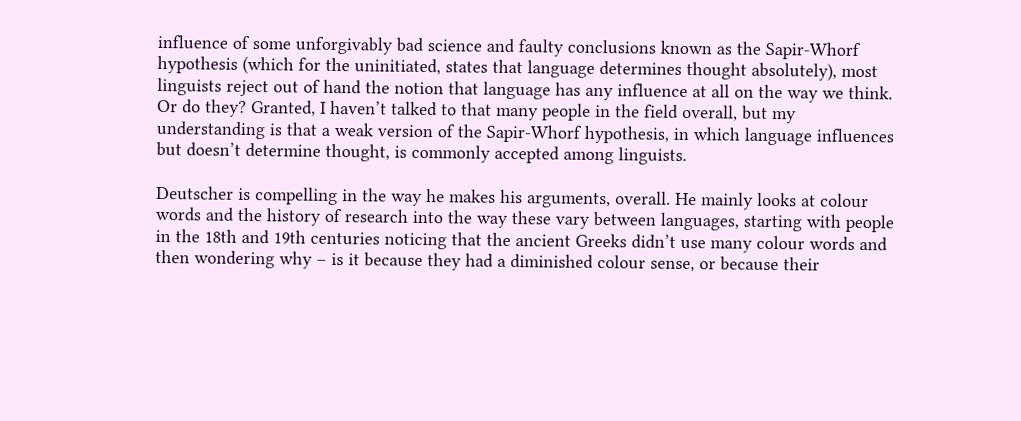influence of some unforgivably bad science and faulty conclusions known as the Sapir-Whorf hypothesis (which for the uninitiated, states that language determines thought absolutely), most linguists reject out of hand the notion that language has any influence at all on the way we think. Or do they? Granted, I haven’t talked to that many people in the field overall, but my understanding is that a weak version of the Sapir-Whorf hypothesis, in which language influences but doesn’t determine thought, is commonly accepted among linguists.

Deutscher is compelling in the way he makes his arguments, overall. He mainly looks at colour words and the history of research into the way these vary between languages, starting with people in the 18th and 19th centuries noticing that the ancient Greeks didn’t use many colour words and then wondering why – is it because they had a diminished colour sense, or because their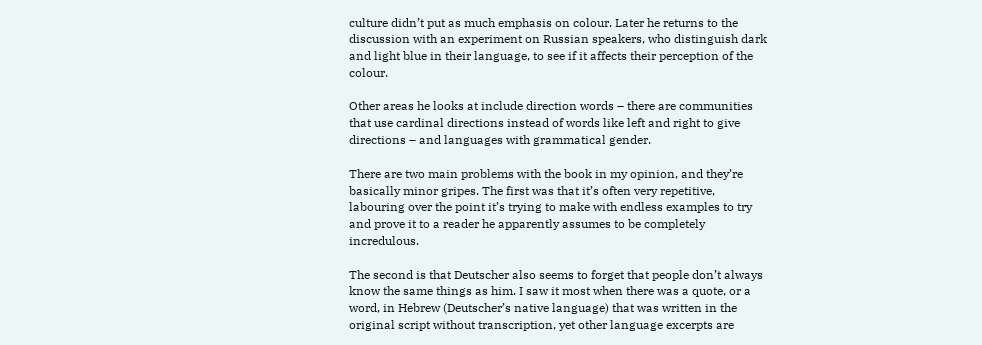culture didn’t put as much emphasis on colour. Later he returns to the discussion with an experiment on Russian speakers, who distinguish dark and light blue in their language, to see if it affects their perception of the colour.

Other areas he looks at include direction words – there are communities that use cardinal directions instead of words like left and right to give directions – and languages with grammatical gender.

There are two main problems with the book in my opinion, and they’re basically minor gripes. The first was that it’s often very repetitive, labouring over the point it’s trying to make with endless examples to try and prove it to a reader he apparently assumes to be completely incredulous.

The second is that Deutscher also seems to forget that people don’t always know the same things as him. I saw it most when there was a quote, or a word, in Hebrew (Deutscher’s native language) that was written in the original script without transcription, yet other language excerpts are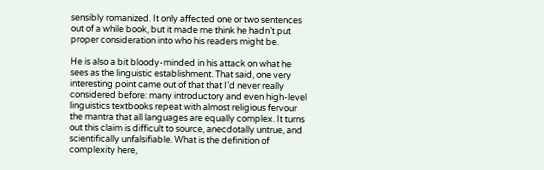sensibly romanized. It only affected one or two sentences out of a while book, but it made me think he hadn’t put proper consideration into who his readers might be.

He is also a bit bloody-minded in his attack on what he sees as the linguistic establishment. That said, one very interesting point came out of that that I’d never really considered before: many introductory and even high-level linguistics textbooks repeat with almost religious fervour the mantra that all languages are equally complex. It turns out this claim is difficult to source, anecdotally untrue, and scientifically unfalsifiable. What is the definition of complexity here,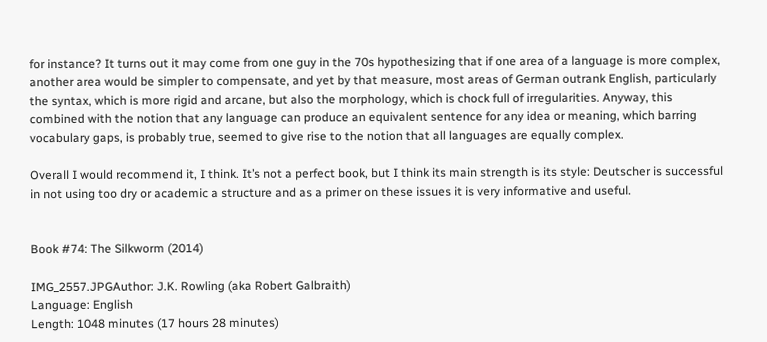for instance? It turns out it may come from one guy in the 70s hypothesizing that if one area of a language is more complex, another area would be simpler to compensate, and yet by that measure, most areas of German outrank English, particularly the syntax, which is more rigid and arcane, but also the morphology, which is chock full of irregularities. Anyway, this combined with the notion that any language can produce an equivalent sentence for any idea or meaning, which barring vocabulary gaps, is probably true, seemed to give rise to the notion that all languages are equally complex.

Overall I would recommend it, I think. It’s not a perfect book, but I think its main strength is its style: Deutscher is successful in not using too dry or academic a structure and as a primer on these issues it is very informative and useful.


Book #74: The Silkworm (2014)

IMG_2557.JPGAuthor: J.K. Rowling (aka Robert Galbraith)
Language: English
Length: 1048 minutes (17 hours 28 minutes)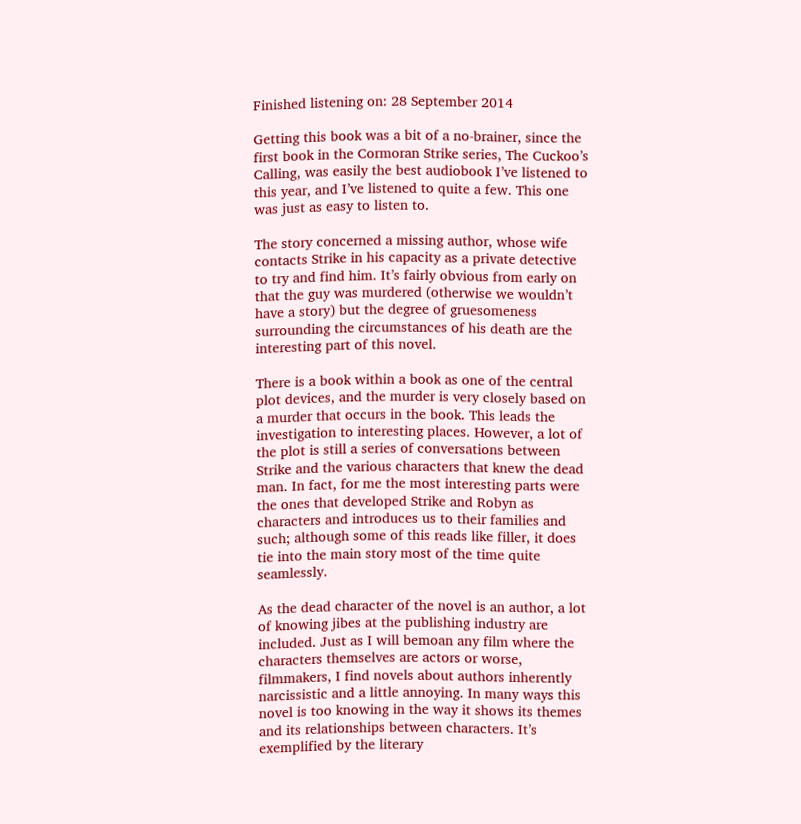Finished listening on: 28 September 2014

Getting this book was a bit of a no-brainer, since the first book in the Cormoran Strike series, The Cuckoo’s Calling, was easily the best audiobook I’ve listened to this year, and I’ve listened to quite a few. This one was just as easy to listen to.

The story concerned a missing author, whose wife contacts Strike in his capacity as a private detective to try and find him. It’s fairly obvious from early on that the guy was murdered (otherwise we wouldn’t have a story) but the degree of gruesomeness surrounding the circumstances of his death are the interesting part of this novel.

There is a book within a book as one of the central plot devices, and the murder is very closely based on a murder that occurs in the book. This leads the investigation to interesting places. However, a lot of the plot is still a series of conversations between Strike and the various characters that knew the dead man. In fact, for me the most interesting parts were the ones that developed Strike and Robyn as characters and introduces us to their families and such; although some of this reads like filler, it does tie into the main story most of the time quite seamlessly.

As the dead character of the novel is an author, a lot of knowing jibes at the publishing industry are included. Just as I will bemoan any film where the characters themselves are actors or worse, filmmakers, I find novels about authors inherently narcissistic and a little annoying. In many ways this novel is too knowing in the way it shows its themes and its relationships between characters. It’s exemplified by the literary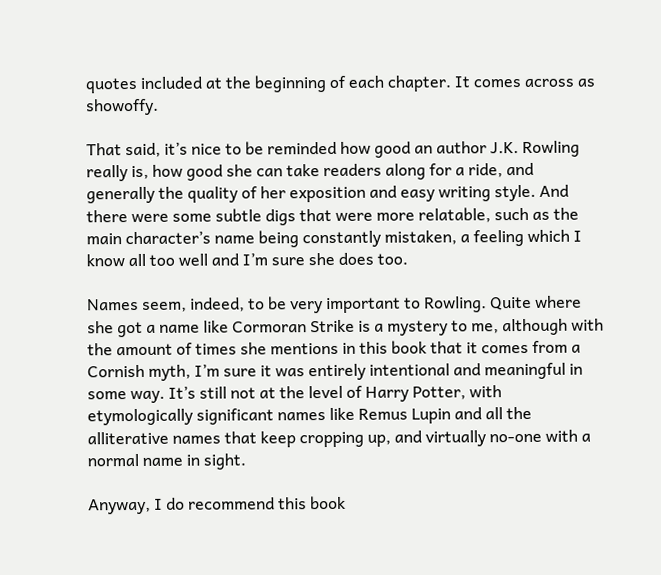quotes included at the beginning of each chapter. It comes across as showoffy.

That said, it’s nice to be reminded how good an author J.K. Rowling really is, how good she can take readers along for a ride, and generally the quality of her exposition and easy writing style. And there were some subtle digs that were more relatable, such as the main character’s name being constantly mistaken, a feeling which I know all too well and I’m sure she does too.

Names seem, indeed, to be very important to Rowling. Quite where she got a name like Cormoran Strike is a mystery to me, although with the amount of times she mentions in this book that it comes from a Cornish myth, I’m sure it was entirely intentional and meaningful in some way. It’s still not at the level of Harry Potter, with etymologically significant names like Remus Lupin and all the alliterative names that keep cropping up, and virtually no-one with a normal name in sight.

Anyway, I do recommend this book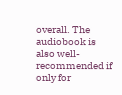overall. The audiobook is also well-recommended if only for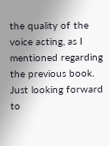the quality of the voice acting, as I mentioned regarding the previous book. Just looking forward to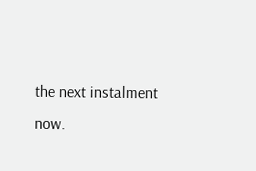the next instalment now.